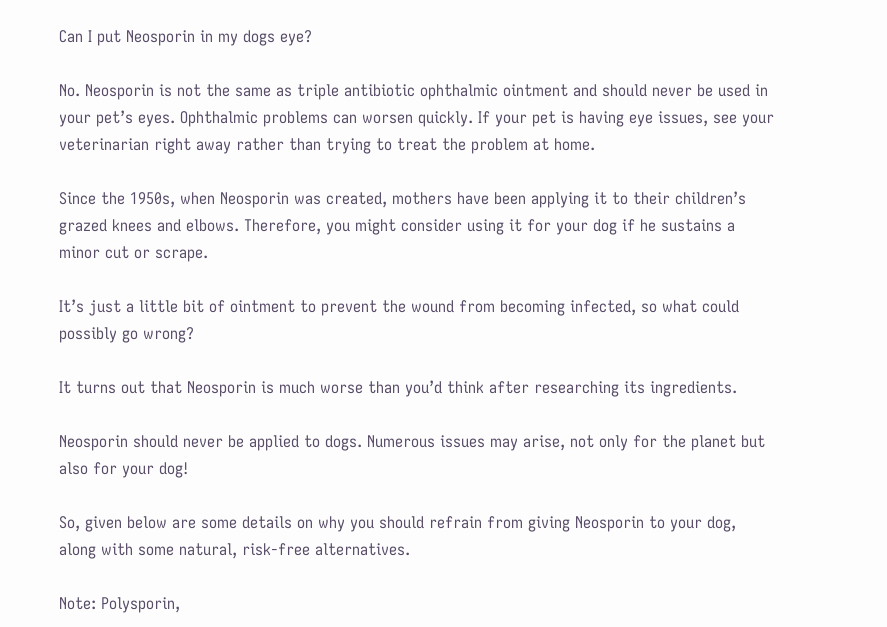Can I put Neosporin in my dogs eye?

No. Neosporin is not the same as triple antibiotic ophthalmic ointment and should never be used in your pet’s eyes. Ophthalmic problems can worsen quickly. If your pet is having eye issues, see your veterinarian right away rather than trying to treat the problem at home.

Since the 1950s, when Neosporin was created, mothers have been applying it to their children’s grazed knees and elbows. Therefore, you might consider using it for your dog if he sustains a minor cut or scrape.

It’s just a little bit of ointment to prevent the wound from becoming infected, so what could possibly go wrong?

It turns out that Neosporin is much worse than you’d think after researching its ingredients.

Neosporin should never be applied to dogs. Numerous issues may arise, not only for the planet but also for your dog!

So, given below are some details on why you should refrain from giving Neosporin to your dog, along with some natural, risk-free alternatives.

Note: Polysporin,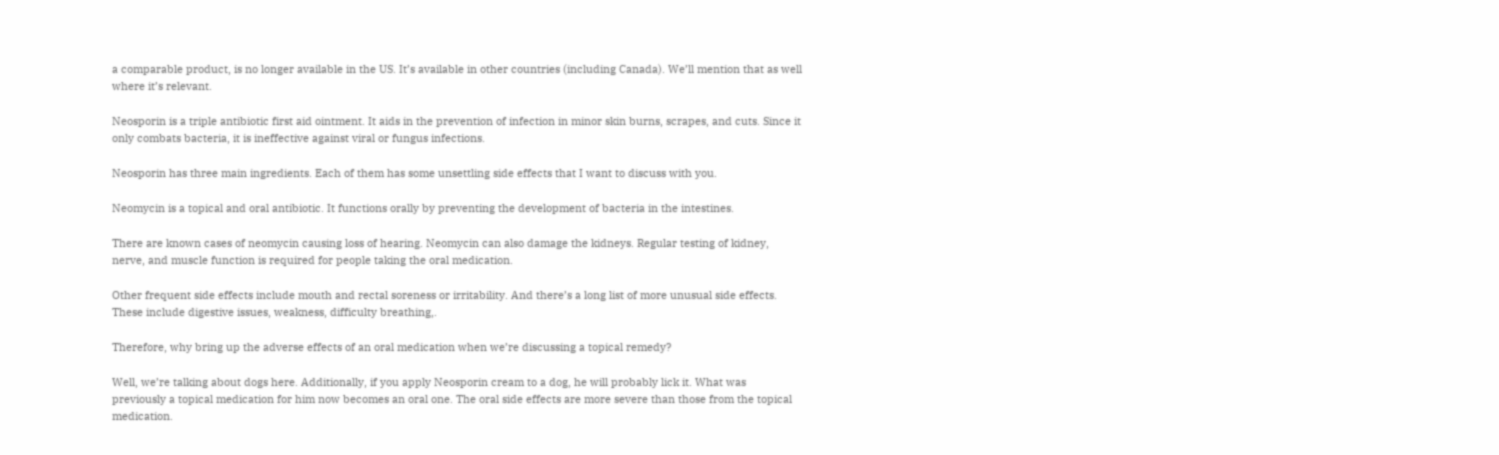a comparable product, is no longer available in the US. It’s available in other countries (including Canada). We’ll mention that as well where it’s relevant.

Neosporin is a triple antibiotic first aid ointment. It aids in the prevention of infection in minor skin burns, scrapes, and cuts. Since it only combats bacteria, it is ineffective against viral or fungus infections.

Neosporin has three main ingredients. Each of them has some unsettling side effects that I want to discuss with you.

Neomycin is a topical and oral antibiotic. It functions orally by preventing the development of bacteria in the intestines.

There are known cases of neomycin causing loss of hearing. Neomycin can also damage the kidneys. Regular testing of kidney, nerve, and muscle function is required for people taking the oral medication.

Other frequent side effects include mouth and rectal soreness or irritability. And there’s a long list of more unusual side effects. These include digestive issues, weakness, difficulty breathing,.

Therefore, why bring up the adverse effects of an oral medication when we’re discussing a topical remedy?

Well, we’re talking about dogs here. Additionally, if you apply Neosporin cream to a dog, he will probably lick it. What was previously a topical medication for him now becomes an oral one. The oral side effects are more severe than those from the topical medication.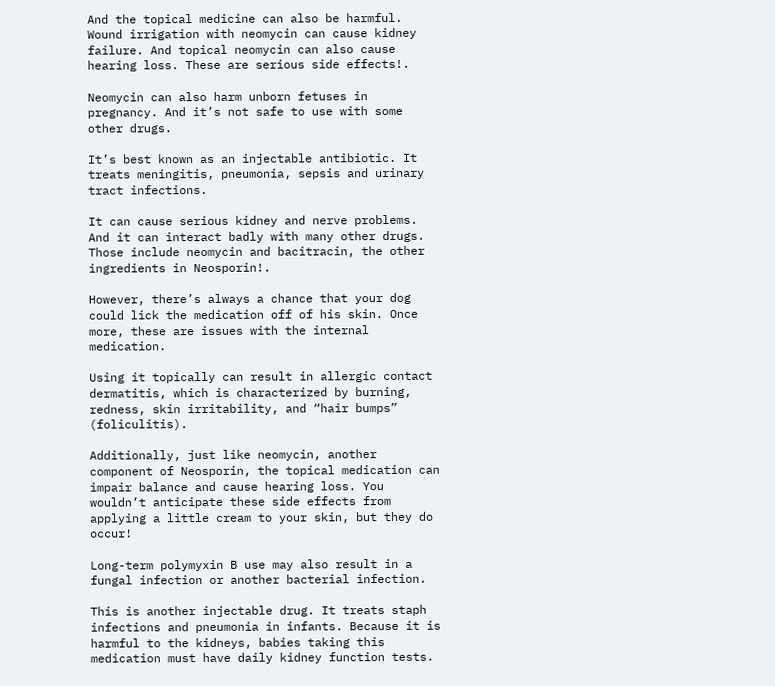And the topical medicine can also be harmful. Wound irrigation with neomycin can cause kidney failure. And topical neomycin can also cause hearing loss. These are serious side effects!.

Neomycin can also harm unborn fetuses in pregnancy. And it’s not safe to use with some other drugs.

It’s best known as an injectable antibiotic. It treats meningitis, pneumonia, sepsis and urinary tract infections.

It can cause serious kidney and nerve problems. And it can interact badly with many other drugs. Those include neomycin and bacitracin, the other ingredients in Neosporin!.

However, there’s always a chance that your dog could lick the medication off of his skin. Once more, these are issues with the internal medication.

Using it topically can result in allergic contact dermatitis, which is characterized by burning, redness, skin irritability, and “hair bumps” (foliculitis).

Additionally, just like neomycin, another component of Neosporin, the topical medication can impair balance and cause hearing loss. You wouldn’t anticipate these side effects from applying a little cream to your skin, but they do occur!

Long-term polymyxin B use may also result in a fungal infection or another bacterial infection.

This is another injectable drug. It treats staph infections and pneumonia in infants. Because it is harmful to the kidneys, babies taking this medication must have daily kidney function tests.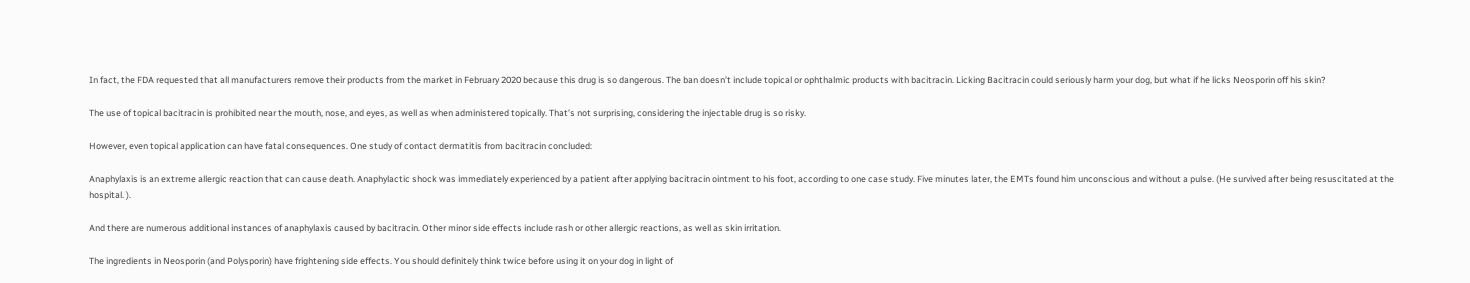In fact, the FDA requested that all manufacturers remove their products from the market in February 2020 because this drug is so dangerous. The ban doesn’t include topical or ophthalmic products with bacitracin. Licking Bacitracin could seriously harm your dog, but what if he licks Neosporin off his skin?

The use of topical bacitracin is prohibited near the mouth, nose, and eyes, as well as when administered topically. That’s not surprising, considering the injectable drug is so risky.

However, even topical application can have fatal consequences. One study of contact dermatitis from bacitracin concluded:

Anaphylaxis is an extreme allergic reaction that can cause death. Anaphylactic shock was immediately experienced by a patient after applying bacitracin ointment to his foot, according to one case study. Five minutes later, the EMTs found him unconscious and without a pulse. (He survived after being resuscitated at the hospital. ).

And there are numerous additional instances of anaphylaxis caused by bacitracin. Other minor side effects include rash or other allergic reactions, as well as skin irritation.

The ingredients in Neosporin (and Polysporin) have frightening side effects. You should definitely think twice before using it on your dog in light of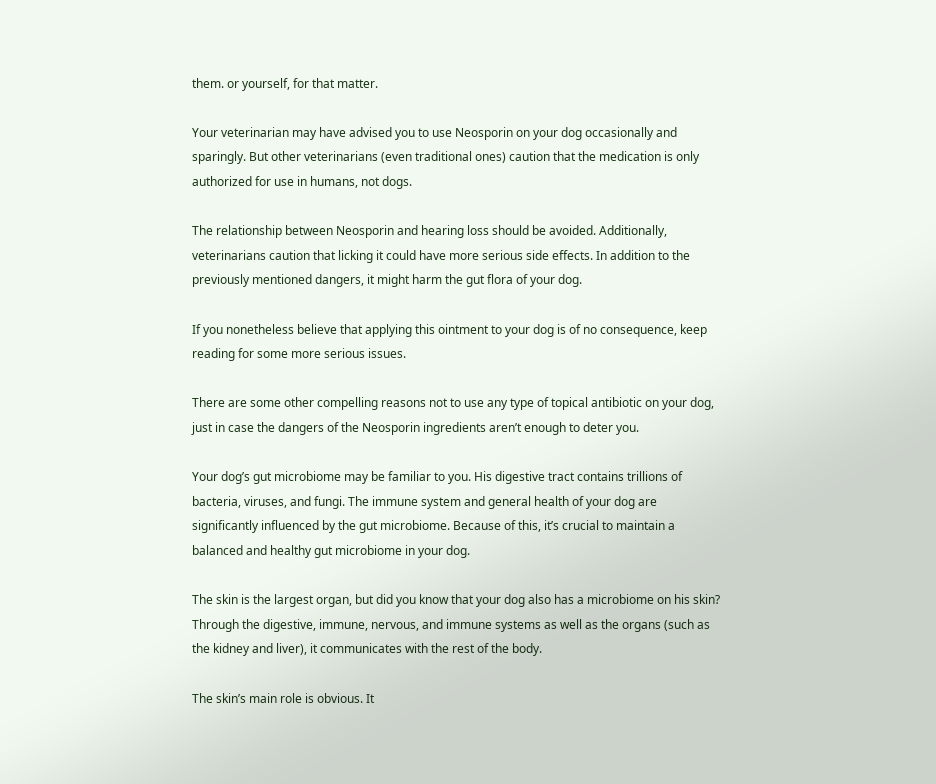them. or yourself, for that matter.

Your veterinarian may have advised you to use Neosporin on your dog occasionally and sparingly. But other veterinarians (even traditional ones) caution that the medication is only authorized for use in humans, not dogs.

The relationship between Neosporin and hearing loss should be avoided. Additionally, veterinarians caution that licking it could have more serious side effects. In addition to the previously mentioned dangers, it might harm the gut flora of your dog.

If you nonetheless believe that applying this ointment to your dog is of no consequence, keep reading for some more serious issues.

There are some other compelling reasons not to use any type of topical antibiotic on your dog, just in case the dangers of the Neosporin ingredients aren’t enough to deter you.

Your dog’s gut microbiome may be familiar to you. His digestive tract contains trillions of bacteria, viruses, and fungi. The immune system and general health of your dog are significantly influenced by the gut microbiome. Because of this, it’s crucial to maintain a balanced and healthy gut microbiome in your dog.

The skin is the largest organ, but did you know that your dog also has a microbiome on his skin? Through the digestive, immune, nervous, and immune systems as well as the organs (such as the kidney and liver), it communicates with the rest of the body.

The skin’s main role is obvious. It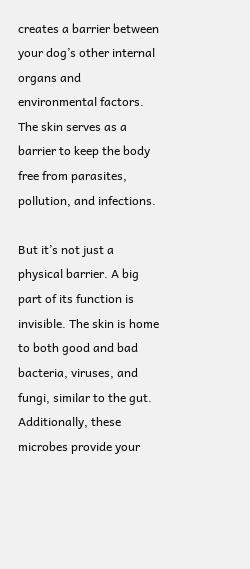creates a barrier between your dog’s other internal organs and environmental factors. The skin serves as a barrier to keep the body free from parasites, pollution, and infections.

But it’s not just a physical barrier. A big part of its function is invisible. The skin is home to both good and bad bacteria, viruses, and fungi, similar to the gut. Additionally, these microbes provide your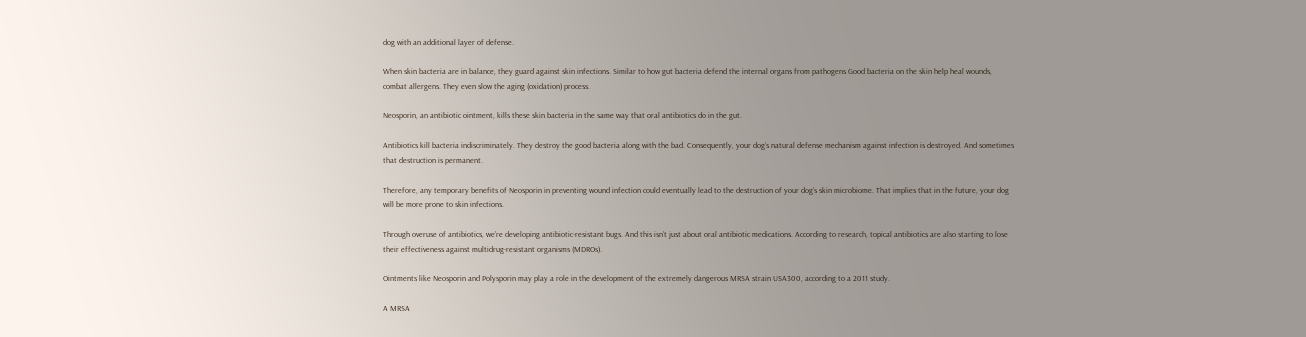dog with an additional layer of defense.

When skin bacteria are in balance, they guard against skin infections. Similar to how gut bacteria defend the internal organs from pathogens Good bacteria on the skin help heal wounds, combat allergens. They even slow the aging (oxidation) process.

Neosporin, an antibiotic ointment, kills these skin bacteria in the same way that oral antibiotics do in the gut.

Antibiotics kill bacteria indiscriminately. They destroy the good bacteria along with the bad. Consequently, your dog’s natural defense mechanism against infection is destroyed. And sometimes that destruction is permanent.

Therefore, any temporary benefits of Neosporin in preventing wound infection could eventually lead to the destruction of your dog’s skin microbiome. That implies that in the future, your dog will be more prone to skin infections.

Through overuse of antibiotics, we’re developing antibiotic-resistant bugs. And this isn’t just about oral antibiotic medications. According to research, topical antibiotics are also starting to lose their effectiveness against multidrug-resistant organisms (MDROs).

Ointments like Neosporin and Polysporin may play a role in the development of the extremely dangerous MRSA strain USA300, according to a 2011 study.

A MRSA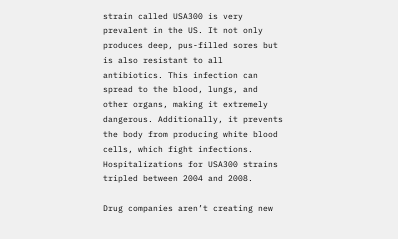strain called USA300 is very prevalent in the US. It not only produces deep, pus-filled sores but is also resistant to all antibiotics. This infection can spread to the blood, lungs, and other organs, making it extremely dangerous. Additionally, it prevents the body from producing white blood cells, which fight infections. Hospitalizations for USA300 strains tripled between 2004 and 2008.

Drug companies aren’t creating new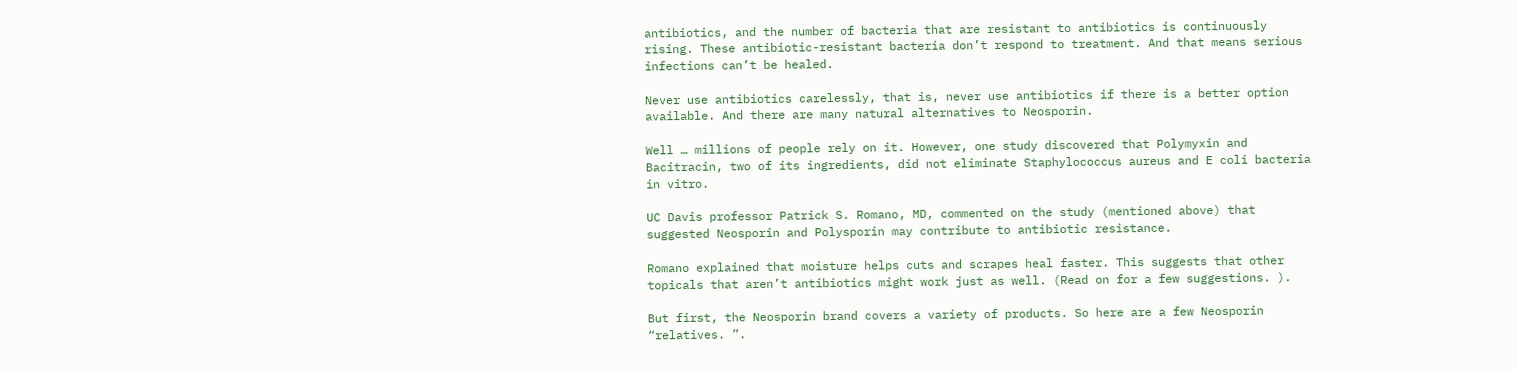antibiotics, and the number of bacteria that are resistant to antibiotics is continuously rising. These antibiotic-resistant bacteria don’t respond to treatment. And that means serious infections can’t be healed.

Never use antibiotics carelessly, that is, never use antibiotics if there is a better option available. And there are many natural alternatives to Neosporin.

Well … millions of people rely on it. However, one study discovered that Polymyxin and Bacitracin, two of its ingredients, did not eliminate Staphylococcus aureus and E coli bacteria in vitro.

UC Davis professor Patrick S. Romano, MD, commented on the study (mentioned above) that suggested Neosporin and Polysporin may contribute to antibiotic resistance.

Romano explained that moisture helps cuts and scrapes heal faster. This suggests that other topicals that aren’t antibiotics might work just as well. (Read on for a few suggestions. ).

But first, the Neosporin brand covers a variety of products. So here are a few Neosporin “relatives. ”.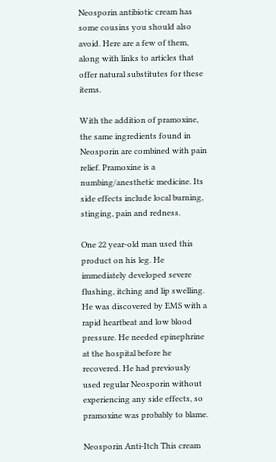Neosporin antibiotic cream has some cousins you should also avoid. Here are a few of them, along with links to articles that offer natural substitutes for these items.

With the addition of pramoxine, the same ingredients found in Neosporin are combined with pain relief. Pramoxine is a numbing/anesthetic medicine. Its side effects include local burning, stinging, pain and redness.

One 22 year-old man used this product on his leg. He immediately developed severe flushing, itching and lip swelling. He was discovered by EMS with a rapid heartbeat and low blood pressure. He needed epinephrine at the hospital before he recovered. He had previously used regular Neosporin without experiencing any side effects, so pramoxine was probably to blame.

Neosporin Anti-Itch This cream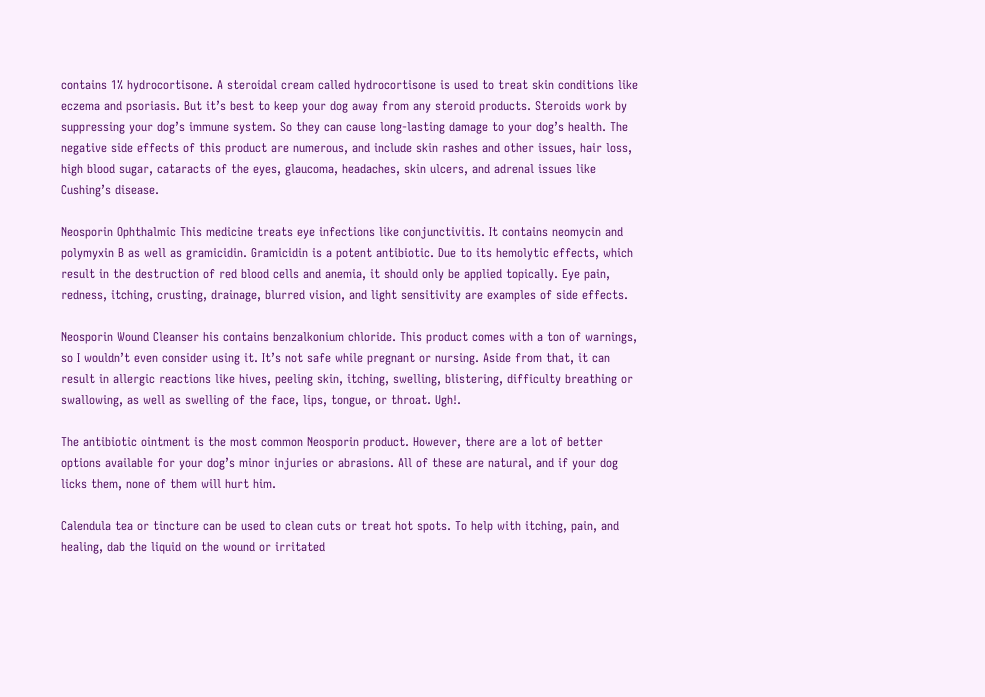contains 1% hydrocortisone. A steroidal cream called hydrocortisone is used to treat skin conditions like eczema and psoriasis. But it’s best to keep your dog away from any steroid products. Steroids work by suppressing your dog’s immune system. So they can cause long-lasting damage to your dog’s health. The negative side effects of this product are numerous, and include skin rashes and other issues, hair loss, high blood sugar, cataracts of the eyes, glaucoma, headaches, skin ulcers, and adrenal issues like Cushing’s disease.

Neosporin Ophthalmic This medicine treats eye infections like conjunctivitis. It contains neomycin and polymyxin B as well as gramicidin. Gramicidin is a potent antibiotic. Due to its hemolytic effects, which result in the destruction of red blood cells and anemia, it should only be applied topically. Eye pain, redness, itching, crusting, drainage, blurred vision, and light sensitivity are examples of side effects.

Neosporin Wound Cleanser his contains benzalkonium chloride. This product comes with a ton of warnings, so I wouldn’t even consider using it. It’s not safe while pregnant or nursing. Aside from that, it can result in allergic reactions like hives, peeling skin, itching, swelling, blistering, difficulty breathing or swallowing, as well as swelling of the face, lips, tongue, or throat. Ugh!.

The antibiotic ointment is the most common Neosporin product. However, there are a lot of better options available for your dog’s minor injuries or abrasions. All of these are natural, and if your dog licks them, none of them will hurt him.

Calendula tea or tincture can be used to clean cuts or treat hot spots. To help with itching, pain, and healing, dab the liquid on the wound or irritated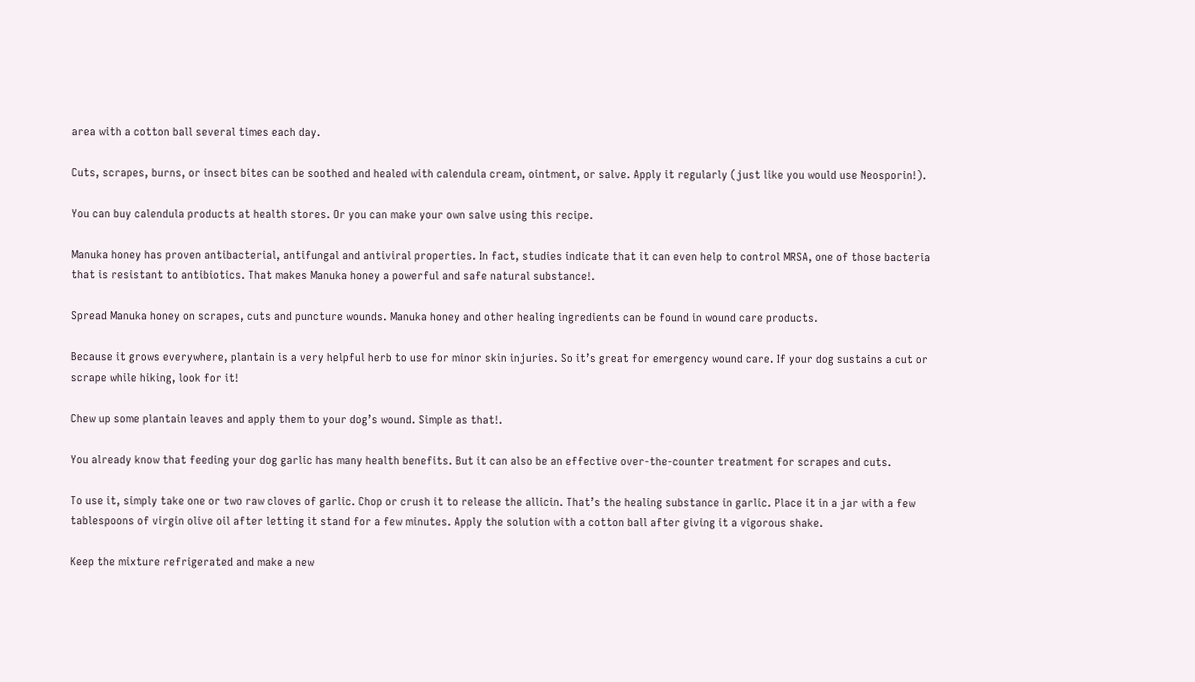area with a cotton ball several times each day.

Cuts, scrapes, burns, or insect bites can be soothed and healed with calendula cream, ointment, or salve. Apply it regularly (just like you would use Neosporin!).

You can buy calendula products at health stores. Or you can make your own salve using this recipe.

Manuka honey has proven antibacterial, antifungal and antiviral properties. In fact, studies indicate that it can even help to control MRSA, one of those bacteria that is resistant to antibiotics. That makes Manuka honey a powerful and safe natural substance!.

Spread Manuka honey on scrapes, cuts and puncture wounds. Manuka honey and other healing ingredients can be found in wound care products.

Because it grows everywhere, plantain is a very helpful herb to use for minor skin injuries. So it’s great for emergency wound care. If your dog sustains a cut or scrape while hiking, look for it!

Chew up some plantain leaves and apply them to your dog’s wound. Simple as that!.

You already know that feeding your dog garlic has many health benefits. But it can also be an effective over-the-counter treatment for scrapes and cuts.

To use it, simply take one or two raw cloves of garlic. Chop or crush it to release the allicin. That’s the healing substance in garlic. Place it in a jar with a few tablespoons of virgin olive oil after letting it stand for a few minutes. Apply the solution with a cotton ball after giving it a vigorous shake.

Keep the mixture refrigerated and make a new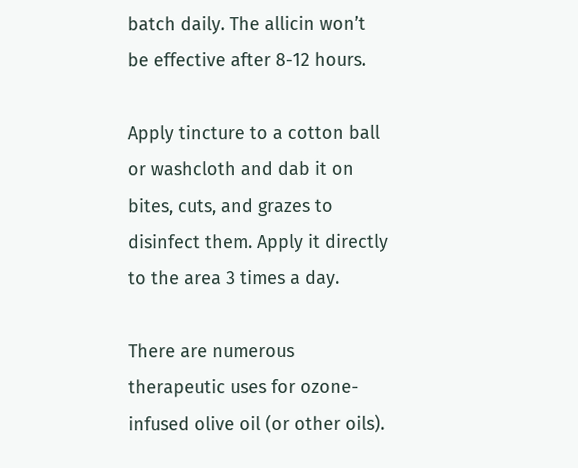batch daily. The allicin won’t be effective after 8-12 hours.

Apply tincture to a cotton ball or washcloth and dab it on bites, cuts, and grazes to disinfect them. Apply it directly to the area 3 times a day.

There are numerous therapeutic uses for ozone-infused olive oil (or other oils).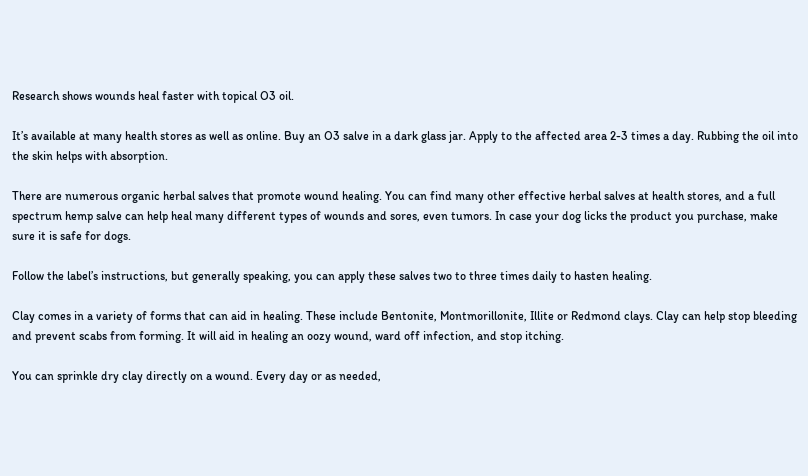Research shows wounds heal faster with topical O3 oil.

It’s available at many health stores as well as online. Buy an O3 salve in a dark glass jar. Apply to the affected area 2-3 times a day. Rubbing the oil into the skin helps with absorption.

There are numerous organic herbal salves that promote wound healing. You can find many other effective herbal salves at health stores, and a full spectrum hemp salve can help heal many different types of wounds and sores, even tumors. In case your dog licks the product you purchase, make sure it is safe for dogs.

Follow the label’s instructions, but generally speaking, you can apply these salves two to three times daily to hasten healing.

Clay comes in a variety of forms that can aid in healing. These include Bentonite, Montmorillonite, Illite or Redmond clays. Clay can help stop bleeding and prevent scabs from forming. It will aid in healing an oozy wound, ward off infection, and stop itching.

You can sprinkle dry clay directly on a wound. Every day or as needed,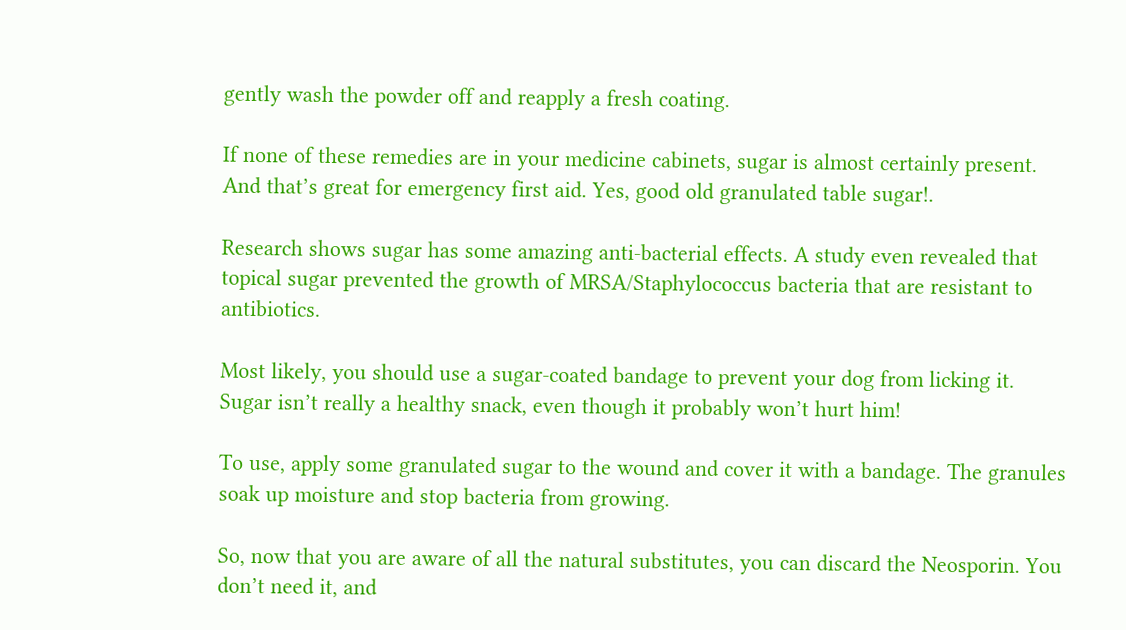gently wash the powder off and reapply a fresh coating.

If none of these remedies are in your medicine cabinets, sugar is almost certainly present. And that’s great for emergency first aid. Yes, good old granulated table sugar!.

Research shows sugar has some amazing anti-bacterial effects. A study even revealed that topical sugar prevented the growth of MRSA/Staphylococcus bacteria that are resistant to antibiotics.

Most likely, you should use a sugar-coated bandage to prevent your dog from licking it. Sugar isn’t really a healthy snack, even though it probably won’t hurt him!

To use, apply some granulated sugar to the wound and cover it with a bandage. The granules soak up moisture and stop bacteria from growing.

So, now that you are aware of all the natural substitutes, you can discard the Neosporin. You don’t need it, and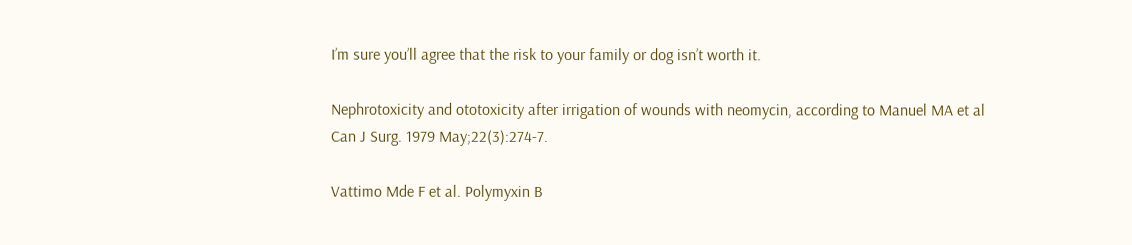I’m sure you’ll agree that the risk to your family or dog isn’t worth it.

Nephrotoxicity and ototoxicity after irrigation of wounds with neomycin, according to Manuel MA et al Can J Surg. 1979 May;22(3):274-7.

Vattimo Mde F et al. Polymyxin B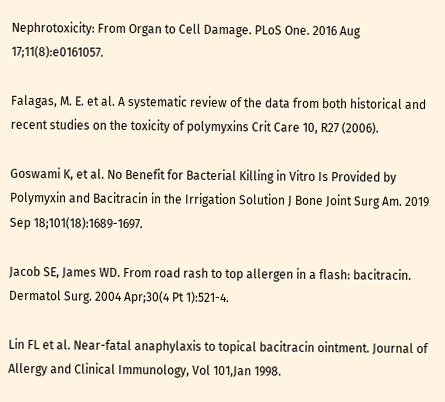Nephrotoxicity: From Organ to Cell Damage. PLoS One. 2016 Aug 17;11(8):e0161057.

Falagas, M. E. et al. A systematic review of the data from both historical and recent studies on the toxicity of polymyxins Crit Care 10, R27 (2006).

Goswami K, et al. No Benefit for Bacterial Killing in Vitro Is Provided by Polymyxin and Bacitracin in the Irrigation Solution J Bone Joint Surg Am. 2019 Sep 18;101(18):1689-1697.

Jacob SE, James WD. From road rash to top allergen in a flash: bacitracin. Dermatol Surg. 2004 Apr;30(4 Pt 1):521-4.

Lin FL et al. Near-fatal anaphylaxis to topical bacitracin ointment. Journal of Allergy and Clinical Immunology, Vol 101,Jan 1998.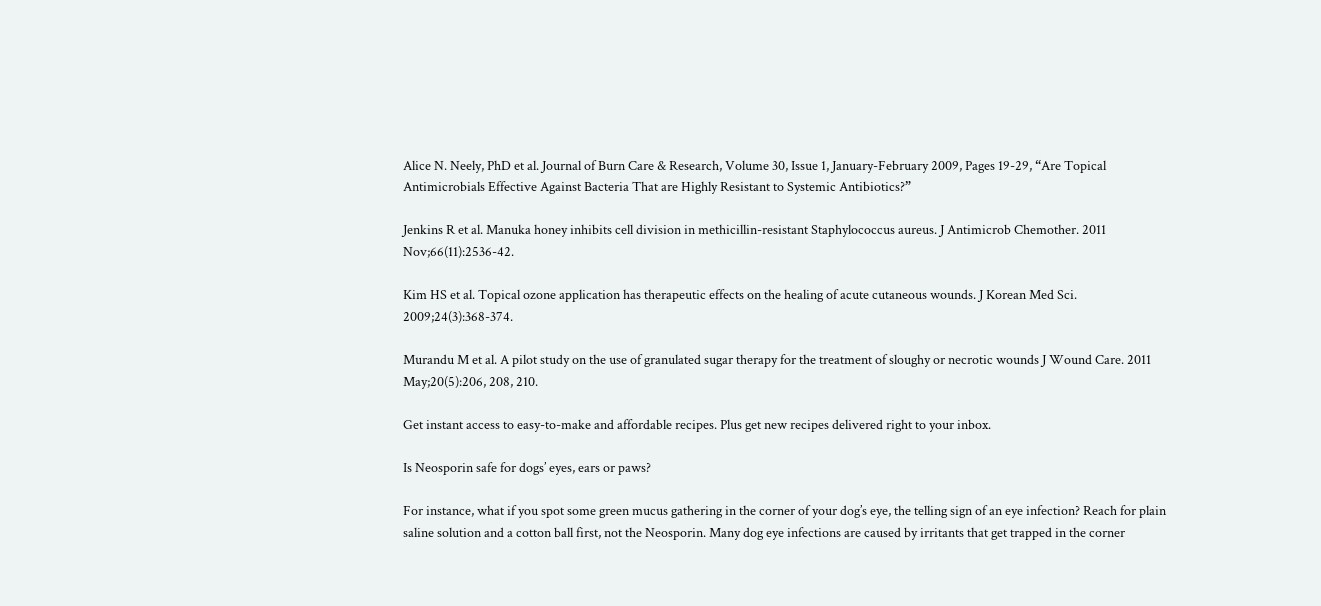Alice N. Neely, PhD et al. Journal of Burn Care & Research, Volume 30, Issue 1, January-February 2009, Pages 19-29, “Are Topical Antimicrobials Effective Against Bacteria That are Highly Resistant to Systemic Antibiotics?”

Jenkins R et al. Manuka honey inhibits cell division in methicillin-resistant Staphylococcus aureus. J Antimicrob Chemother. 2011 Nov;66(11):2536-42.

Kim HS et al. Topical ozone application has therapeutic effects on the healing of acute cutaneous wounds. J Korean Med Sci. 2009;24(3):368-374.

Murandu M et al. A pilot study on the use of granulated sugar therapy for the treatment of sloughy or necrotic wounds J Wound Care. 2011 May;20(5):206, 208, 210.

Get instant access to easy-to-make and affordable recipes. Plus get new recipes delivered right to your inbox.

Is Neosporin safe for dogs’ eyes, ears or paws?

For instance, what if you spot some green mucus gathering in the corner of your dog’s eye, the telling sign of an eye infection? Reach for plain saline solution and a cotton ball first, not the Neosporin. Many dog eye infections are caused by irritants that get trapped in the corner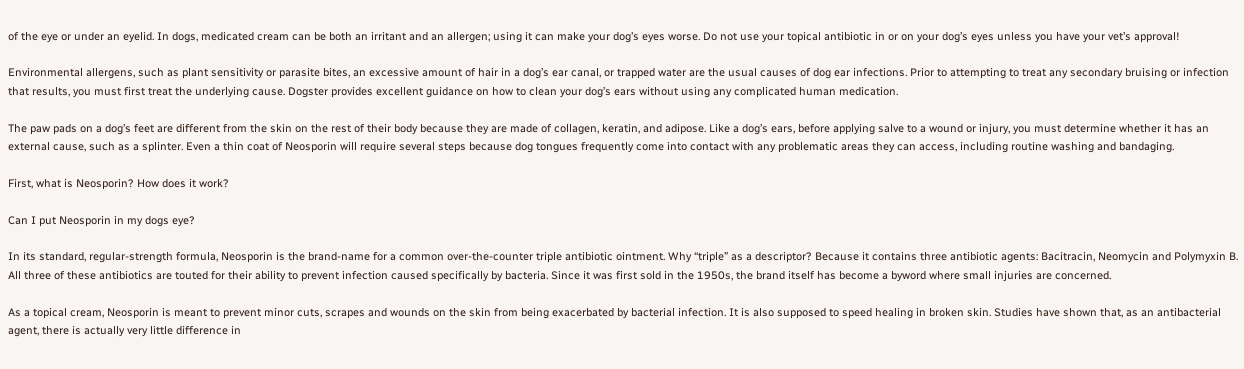of the eye or under an eyelid. In dogs, medicated cream can be both an irritant and an allergen; using it can make your dog’s eyes worse. Do not use your topical antibiotic in or on your dog’s eyes unless you have your vet’s approval!

Environmental allergens, such as plant sensitivity or parasite bites, an excessive amount of hair in a dog’s ear canal, or trapped water are the usual causes of dog ear infections. Prior to attempting to treat any secondary bruising or infection that results, you must first treat the underlying cause. Dogster provides excellent guidance on how to clean your dog’s ears without using any complicated human medication.

The paw pads on a dog’s feet are different from the skin on the rest of their body because they are made of collagen, keratin, and adipose. Like a dog’s ears, before applying salve to a wound or injury, you must determine whether it has an external cause, such as a splinter. Even a thin coat of Neosporin will require several steps because dog tongues frequently come into contact with any problematic areas they can access, including routine washing and bandaging.

First, what is Neosporin? How does it work?

Can I put Neosporin in my dogs eye?

In its standard, regular-strength formula, Neosporin is the brand-name for a common over-the-counter triple antibiotic ointment. Why “triple” as a descriptor? Because it contains three antibiotic agents: Bacitracin, Neomycin and Polymyxin B. All three of these antibiotics are touted for their ability to prevent infection caused specifically by bacteria. Since it was first sold in the 1950s, the brand itself has become a byword where small injuries are concerned.

As a topical cream, Neosporin is meant to prevent minor cuts, scrapes and wounds on the skin from being exacerbated by bacterial infection. It is also supposed to speed healing in broken skin. Studies have shown that, as an antibacterial agent, there is actually very little difference in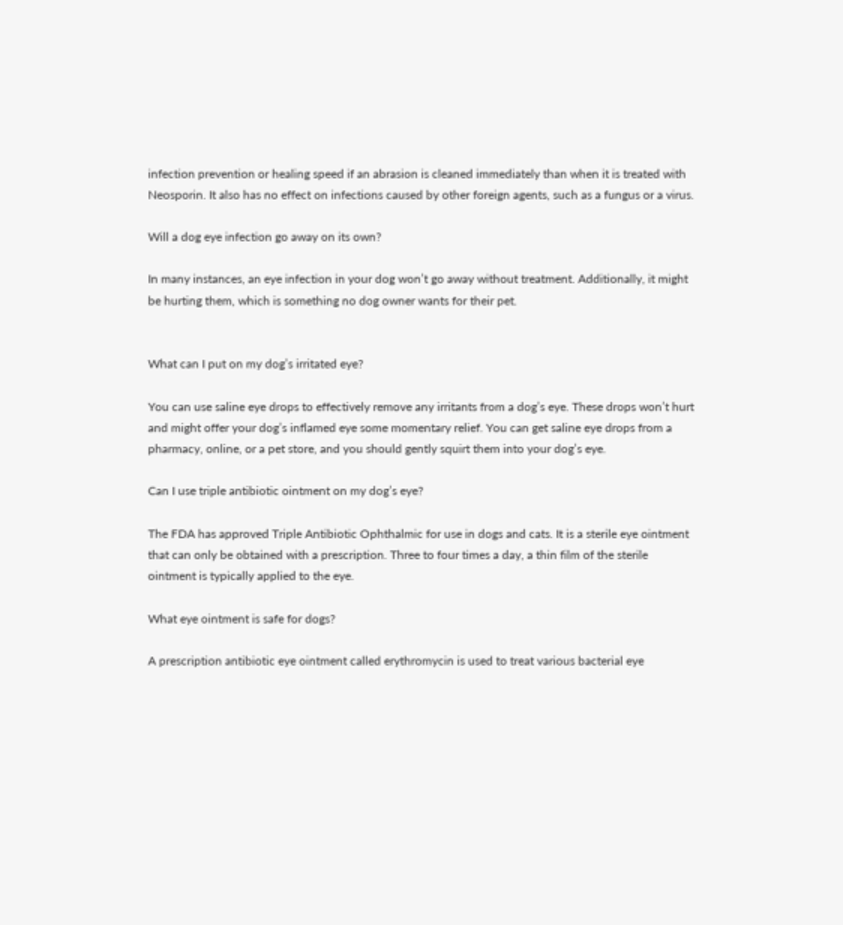infection prevention or healing speed if an abrasion is cleaned immediately than when it is treated with Neosporin. It also has no effect on infections caused by other foreign agents, such as a fungus or a virus.

Will a dog eye infection go away on its own?

In many instances, an eye infection in your dog won’t go away without treatment. Additionally, it might be hurting them, which is something no dog owner wants for their pet.


What can I put on my dog’s irritated eye?

You can use saline eye drops to effectively remove any irritants from a dog’s eye. These drops won’t hurt and might offer your dog’s inflamed eye some momentary relief. You can get saline eye drops from a pharmacy, online, or a pet store, and you should gently squirt them into your dog’s eye.

Can I use triple antibiotic ointment on my dog’s eye?

The FDA has approved Triple Antibiotic Ophthalmic for use in dogs and cats. It is a sterile eye ointment that can only be obtained with a prescription. Three to four times a day, a thin film of the sterile ointment is typically applied to the eye.

What eye ointment is safe for dogs?

A prescription antibiotic eye ointment called erythromycin is used to treat various bacterial eye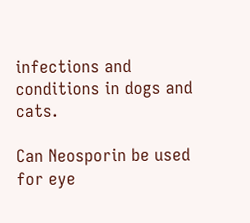infections and conditions in dogs and cats.

Can Neosporin be used for eye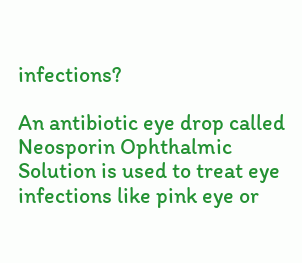infections?

An antibiotic eye drop called Neosporin Ophthalmic Solution is used to treat eye infections like pink eye or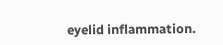eyelid inflammation.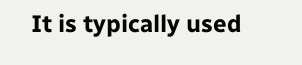It is typically used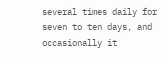several times daily for seven to ten days, and occasionally it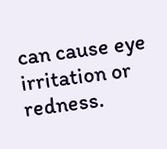can cause eye irritation or redness.